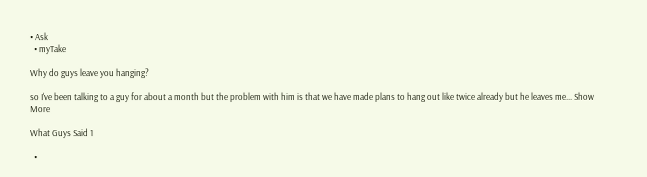• Ask
  • myTake

Why do guys leave you hanging?

so I've been talking to a guy for about a month but the problem with him is that we have made plans to hang out like twice already but he leaves me... Show More

What Guys Said 1

  •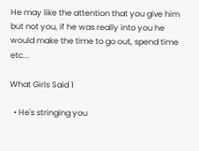He may like the attention that you give him but not you, if he was really into you he would make the time to go out, spend time etc...

What Girls Said 1

  • He's stringing you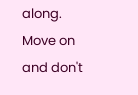along. Move on and don't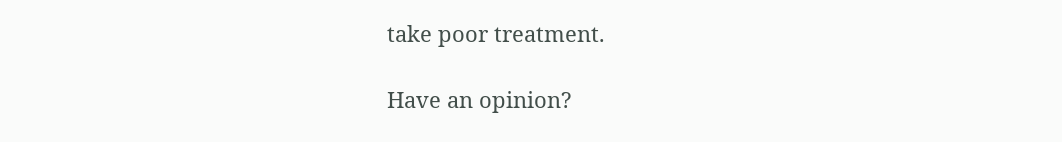take poor treatment.

Have an opinion?